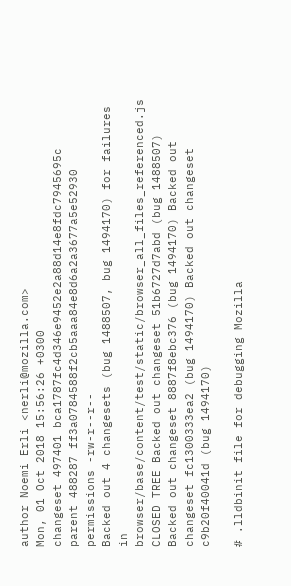author Noemi Erli <nerli@mozilla.com>
Mon, 01 Oct 2018 15:56:26 +0300
changeset 497401 bca1787fc4d346e9452e2a88d14e8fdc7945695c
parent 488287 ff3a0784588f2cb5aaa84e8d6a2a3677a5e52930
permissions -rw-r--r--
Backed out 4 changesets (bug 1488507, bug 1494170) for failures in browser/base/content/test/static/browser_all_files_referenced.js CLOSED TREE Backed out changeset 51b6727d7abd (bug 1488507) Backed out changeset 8887f8ebc376 (bug 1494170) Backed out changeset fc1300333ea2 (bug 1494170) Backed out changeset c9b20f40041d (bug 1494170)

# .lldbinit file for debugging Mozilla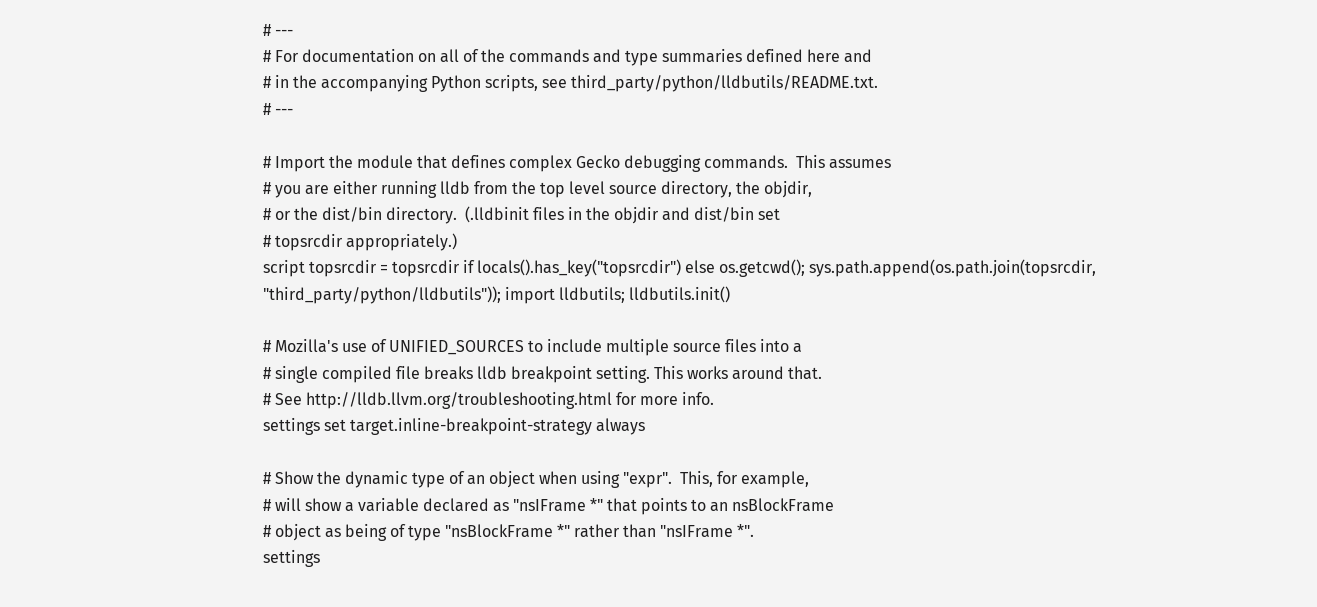# ---
# For documentation on all of the commands and type summaries defined here and
# in the accompanying Python scripts, see third_party/python/lldbutils/README.txt.
# ---

# Import the module that defines complex Gecko debugging commands.  This assumes
# you are either running lldb from the top level source directory, the objdir,
# or the dist/bin directory.  (.lldbinit files in the objdir and dist/bin set
# topsrcdir appropriately.)
script topsrcdir = topsrcdir if locals().has_key("topsrcdir") else os.getcwd(); sys.path.append(os.path.join(topsrcdir, "third_party/python/lldbutils")); import lldbutils; lldbutils.init()

# Mozilla's use of UNIFIED_SOURCES to include multiple source files into a
# single compiled file breaks lldb breakpoint setting. This works around that.
# See http://lldb.llvm.org/troubleshooting.html for more info.
settings set target.inline-breakpoint-strategy always

# Show the dynamic type of an object when using "expr".  This, for example,
# will show a variable declared as "nsIFrame *" that points to an nsBlockFrame
# object as being of type "nsBlockFrame *" rather than "nsIFrame *".
settings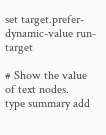set target.prefer-dynamic-value run-target

# Show the value of text nodes.
type summary add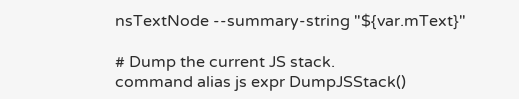nsTextNode --summary-string "${var.mText}"

# Dump the current JS stack.
command alias js expr DumpJSStack()